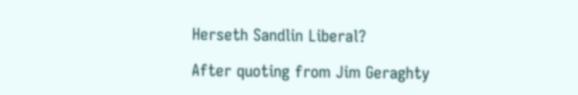Herseth Sandlin Liberal?

After quoting from Jim Geraghty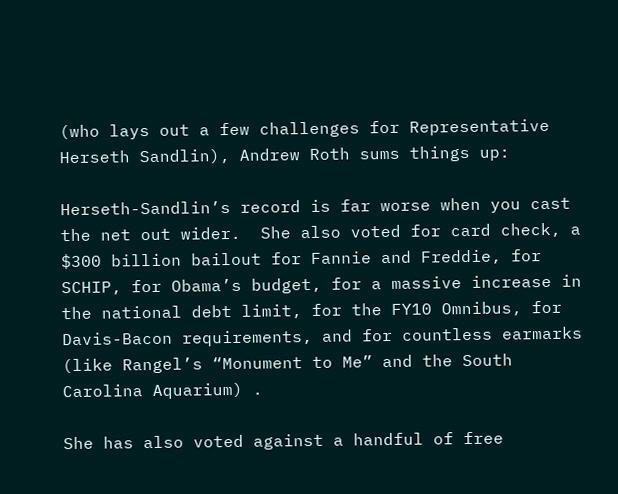(who lays out a few challenges for Representative Herseth Sandlin), Andrew Roth sums things up:

Herseth-Sandlin’s record is far worse when you cast the net out wider.  She also voted for card check, a $300 billion bailout for Fannie and Freddie, for SCHIP, for Obama’s budget, for a massive increase in the national debt limit, for the FY10 Omnibus, for Davis-Bacon requirements, and for countless earmarks (like Rangel’s “Monument to Me” and the South Carolina Aquarium) .

She has also voted against a handful of free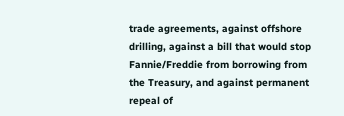trade agreements, against offshore drilling, against a bill that would stop Fannie/Freddie from borrowing from the Treasury, and against permanent repeal of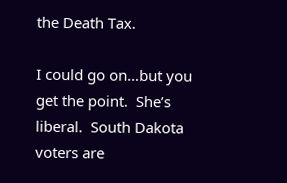the Death Tax.

I could go on…but you get the point.  She’s liberal.  South Dakota voters are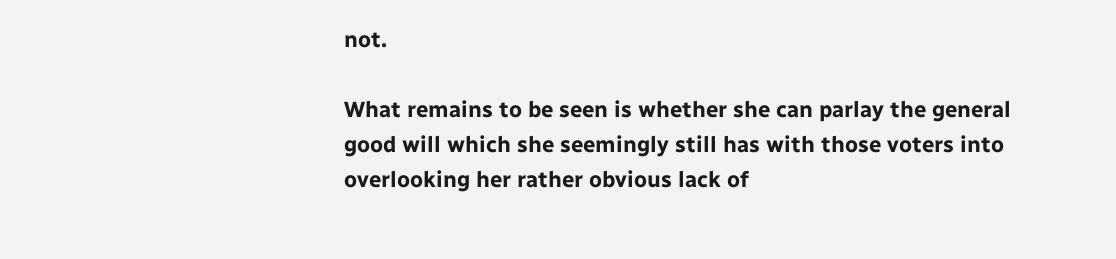not.

What remains to be seen is whether she can parlay the general good will which she seemingly still has with those voters into overlooking her rather obvious lack of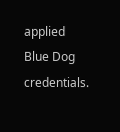applied Blue Dog credentials.